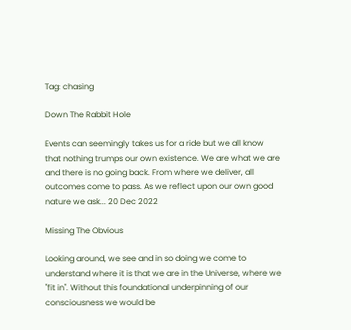Tag: chasing

Down The Rabbit Hole

Events can seemingly takes us for a ride but we all know that nothing trumps our own existence. We are what we are and there is no going back. From where we deliver, all outcomes come to pass. As we reflect upon our own good nature we ask... 20 Dec 2022

Missing The Obvious

Looking around, we see and in so doing we come to understand where it is that we are in the Universe, where we "fit in". Without this foundational underpinning of our consciousness we would be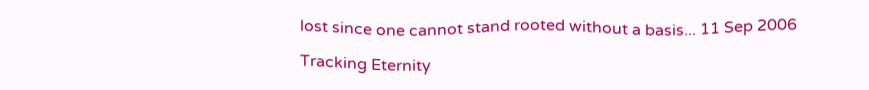lost since one cannot stand rooted without a basis... 11 Sep 2006

Tracking Eternity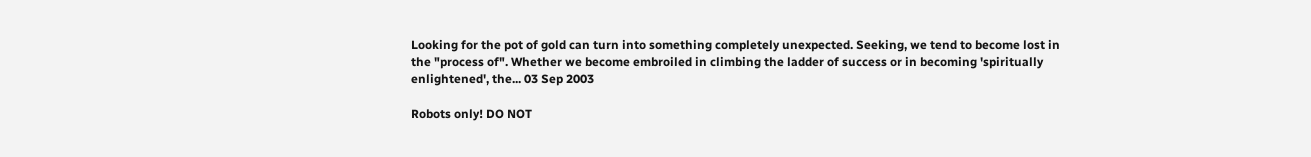Looking for the pot of gold can turn into something completely unexpected. Seeking, we tend to become lost in the "process of". Whether we become embroiled in climbing the ladder of success or in becoming 'spiritually enlightened', the... 03 Sep 2003

Robots only! DO NOT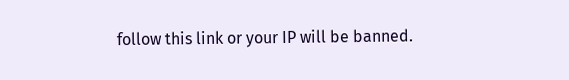follow this link or your IP will be banned.